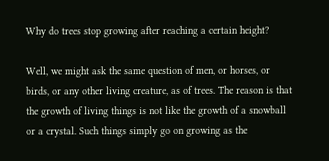Why do trees stop growing after reaching a certain height?

Well, we might ask the same question of men, or horses, or birds, or any other living creature, as of trees. The reason is that the growth of living things is not like the growth of a snowball or a crystal. Such things simply go on growing as the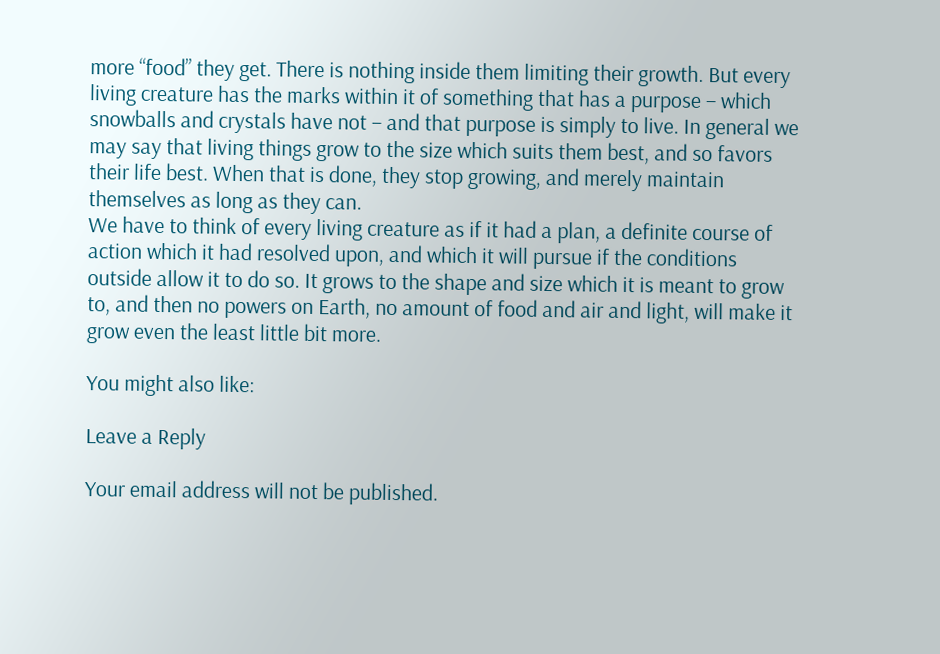more “food” they get. There is nothing inside them limiting their growth. But every living creature has the marks within it of something that has a purpose – which snowballs and crystals have not – and that purpose is simply to live. In general we may say that living things grow to the size which suits them best, and so favors their life best. When that is done, they stop growing, and merely maintain themselves as long as they can.
We have to think of every living creature as if it had a plan, a definite course of action which it had resolved upon, and which it will pursue if the conditions outside allow it to do so. It grows to the shape and size which it is meant to grow to, and then no powers on Earth, no amount of food and air and light, will make it grow even the least little bit more.

You might also like:

Leave a Reply

Your email address will not be published.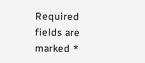Required fields are marked *